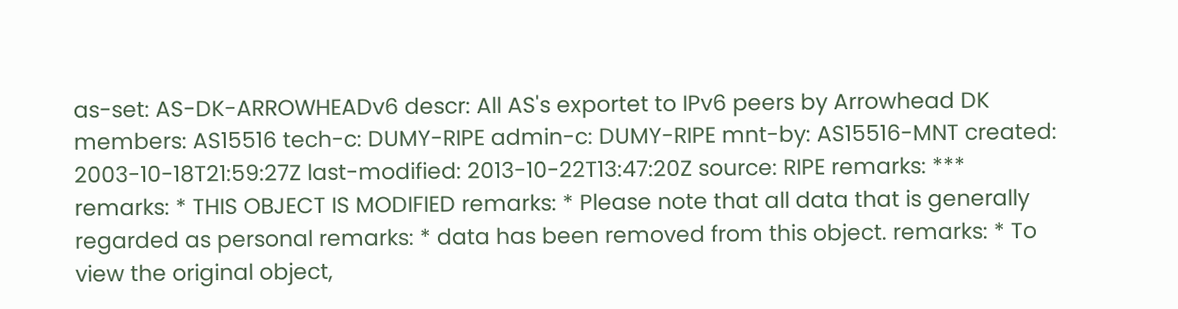as-set: AS-DK-ARROWHEADv6 descr: All AS's exportet to IPv6 peers by Arrowhead DK members: AS15516 tech-c: DUMY-RIPE admin-c: DUMY-RIPE mnt-by: AS15516-MNT created: 2003-10-18T21:59:27Z last-modified: 2013-10-22T13:47:20Z source: RIPE remarks: *** remarks: * THIS OBJECT IS MODIFIED remarks: * Please note that all data that is generally regarded as personal remarks: * data has been removed from this object. remarks: * To view the original object,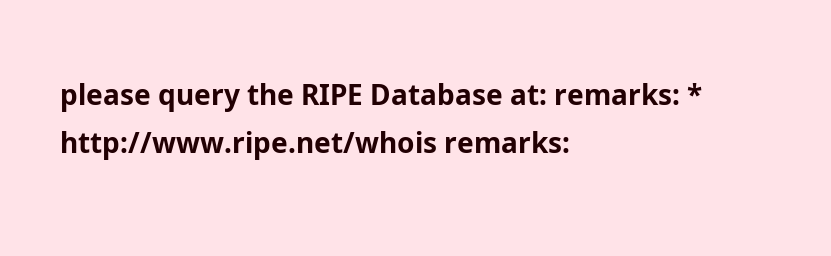please query the RIPE Database at: remarks: * http://www.ripe.net/whois remarks: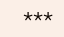***